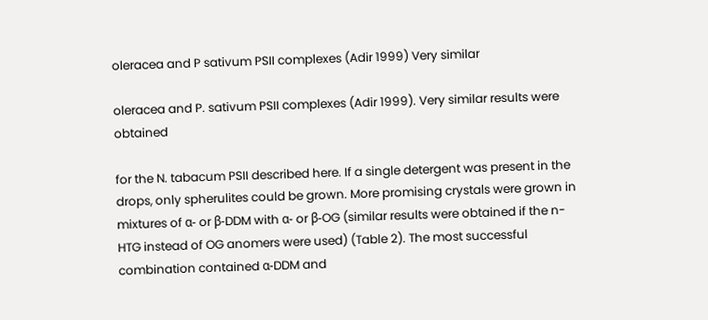oleracea and P sativum PSII complexes (Adir 1999) Very similar

oleracea and P. sativum PSII complexes (Adir 1999). Very similar results were obtained

for the N. tabacum PSII described here. If a single detergent was present in the drops, only spherulites could be grown. More promising crystals were grown in mixtures of α- or β-DDM with α- or β-OG (similar results were obtained if the n-HTG instead of OG anomers were used) (Table 2). The most successful combination contained α-DDM and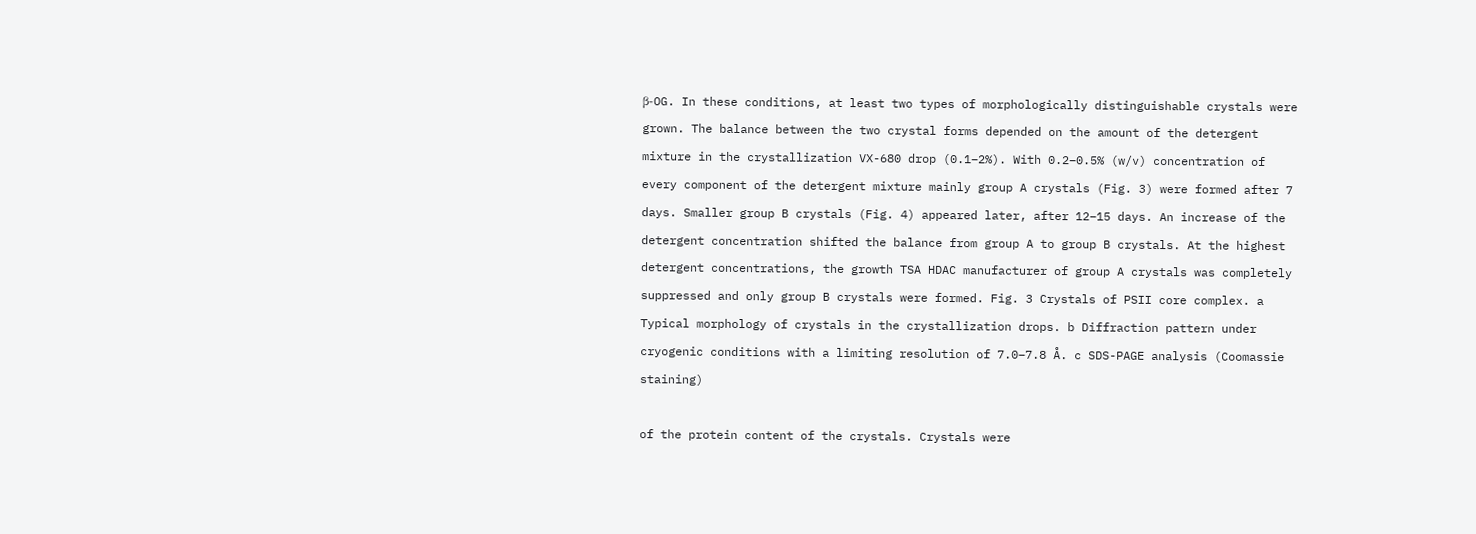β-OG. In these conditions, at least two types of morphologically distinguishable crystals were grown. The balance between the two crystal forms depended on the amount of the detergent mixture in the crystallization VX-680 drop (0.1–2%). With 0.2–0.5% (w/v) concentration of every component of the detergent mixture mainly group A crystals (Fig. 3) were formed after 7 days. Smaller group B crystals (Fig. 4) appeared later, after 12–15 days. An increase of the detergent concentration shifted the balance from group A to group B crystals. At the highest detergent concentrations, the growth TSA HDAC manufacturer of group A crystals was completely suppressed and only group B crystals were formed. Fig. 3 Crystals of PSII core complex. a Typical morphology of crystals in the crystallization drops. b Diffraction pattern under cryogenic conditions with a limiting resolution of 7.0–7.8 Å. c SDS-PAGE analysis (Coomassie staining)

of the protein content of the crystals. Crystals were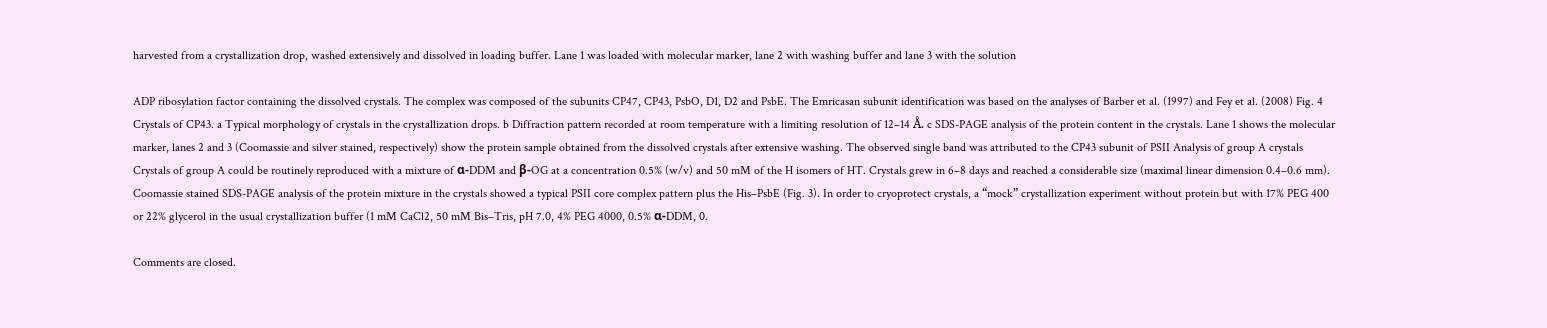harvested from a crystallization drop, washed extensively and dissolved in loading buffer. Lane 1 was loaded with molecular marker, lane 2 with washing buffer and lane 3 with the solution

ADP ribosylation factor containing the dissolved crystals. The complex was composed of the subunits CP47, CP43, PsbO, D1, D2 and PsbE. The Emricasan subunit identification was based on the analyses of Barber et al. (1997) and Fey et al. (2008) Fig. 4 Crystals of CP43. a Typical morphology of crystals in the crystallization drops. b Diffraction pattern recorded at room temperature with a limiting resolution of 12–14 Å. c SDS-PAGE analysis of the protein content in the crystals. Lane 1 shows the molecular marker, lanes 2 and 3 (Coomassie and silver stained, respectively) show the protein sample obtained from the dissolved crystals after extensive washing. The observed single band was attributed to the CP43 subunit of PSII Analysis of group A crystals Crystals of group A could be routinely reproduced with a mixture of α-DDM and β-OG at a concentration 0.5% (w/v) and 50 mM of the H isomers of HT. Crystals grew in 6–8 days and reached a considerable size (maximal linear dimension 0.4–0.6 mm). Coomassie stained SDS-PAGE analysis of the protein mixture in the crystals showed a typical PSII core complex pattern plus the His–PsbE (Fig. 3). In order to cryoprotect crystals, a “mock” crystallization experiment without protein but with 17% PEG 400 or 22% glycerol in the usual crystallization buffer (1 mM CaCl2, 50 mM Bis–Tris, pH 7.0, 4% PEG 4000, 0.5% α-DDM, 0.

Comments are closed.